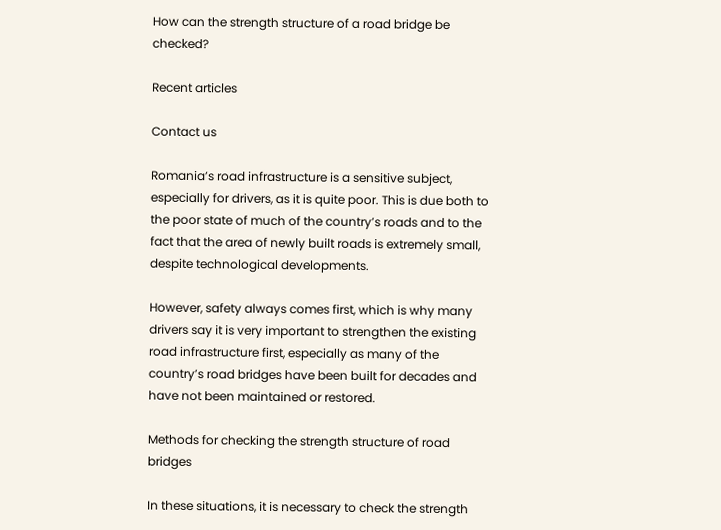How can the strength structure of a road bridge be checked?

Recent articles

Contact us

Romania’s road infrastructure is a sensitive subject, especially for drivers, as it is quite poor. This is due both to the poor state of much of the country’s roads and to the fact that the area of newly built roads is extremely small, despite technological developments.

However, safety always comes first, which is why many drivers say it is very important to strengthen the existing road infrastructure first, especially as many of the country’s road bridges have been built for decades and have not been maintained or restored.

Methods for checking the strength structure of road bridges

In these situations, it is necessary to check the strength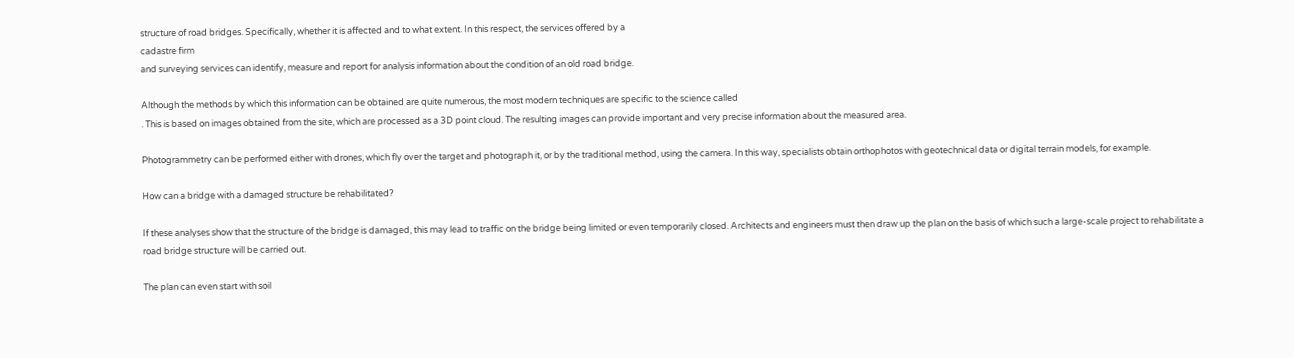structure of road bridges. Specifically, whether it is affected and to what extent. In this respect, the services offered by a
cadastre firm
and surveying services can identify, measure and report for analysis information about the condition of an old road bridge.

Although the methods by which this information can be obtained are quite numerous, the most modern techniques are specific to the science called
. This is based on images obtained from the site, which are processed as a 3D point cloud. The resulting images can provide important and very precise information about the measured area.

Photogrammetry can be performed either with drones, which fly over the target and photograph it, or by the traditional method, using the camera. In this way, specialists obtain orthophotos with geotechnical data or digital terrain models, for example.

How can a bridge with a damaged structure be rehabilitated?

If these analyses show that the structure of the bridge is damaged, this may lead to traffic on the bridge being limited or even temporarily closed. Architects and engineers must then draw up the plan on the basis of which such a large-scale project to rehabilitate a road bridge structure will be carried out.

The plan can even start with soil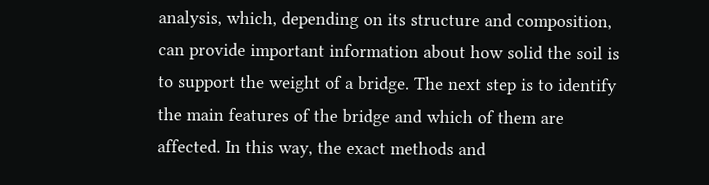analysis, which, depending on its structure and composition, can provide important information about how solid the soil is to support the weight of a bridge. The next step is to identify the main features of the bridge and which of them are affected. In this way, the exact methods and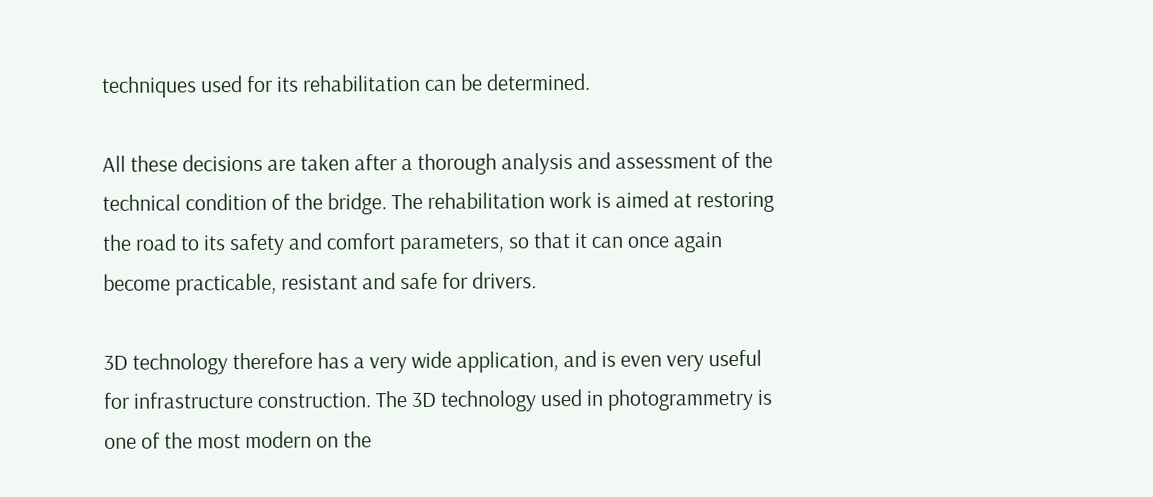techniques used for its rehabilitation can be determined.

All these decisions are taken after a thorough analysis and assessment of the technical condition of the bridge. The rehabilitation work is aimed at restoring the road to its safety and comfort parameters, so that it can once again become practicable, resistant and safe for drivers.

3D technology therefore has a very wide application, and is even very useful for infrastructure construction. The 3D technology used in photogrammetry is one of the most modern on the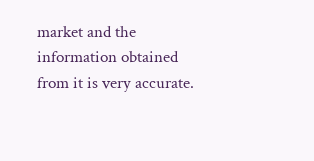market and the information obtained from it is very accurate.